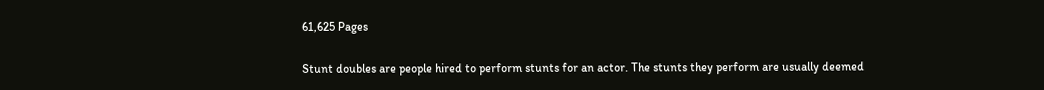61,625 Pages


Stunt doubles are people hired to perform stunts for an actor. The stunts they perform are usually deemed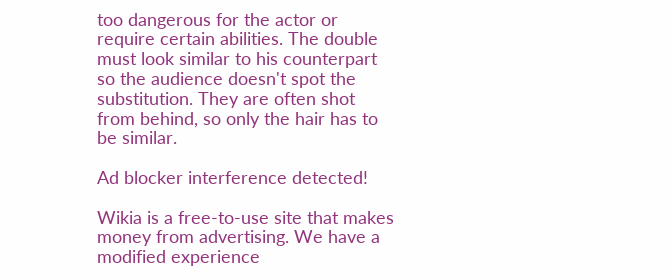too dangerous for the actor or require certain abilities. The double must look similar to his counterpart so the audience doesn't spot the substitution. They are often shot from behind, so only the hair has to be similar.

Ad blocker interference detected!

Wikia is a free-to-use site that makes money from advertising. We have a modified experience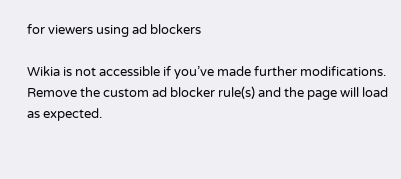for viewers using ad blockers

Wikia is not accessible if you’ve made further modifications. Remove the custom ad blocker rule(s) and the page will load as expected.